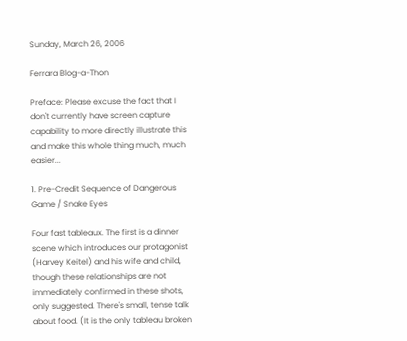Sunday, March 26, 2006

Ferrara Blog-a-Thon

Preface: Please excuse the fact that I don't currently have screen capture capability to more directly illustrate this and make this whole thing much, much easier...

1. Pre-Credit Sequence of Dangerous Game / Snake Eyes

Four fast tableaux. The first is a dinner scene which introduces our protagonist (Harvey Keitel) and his wife and child, though these relationships are not immediately confirmed in these shots, only suggested. There's small, tense talk about food. (It is the only tableau broken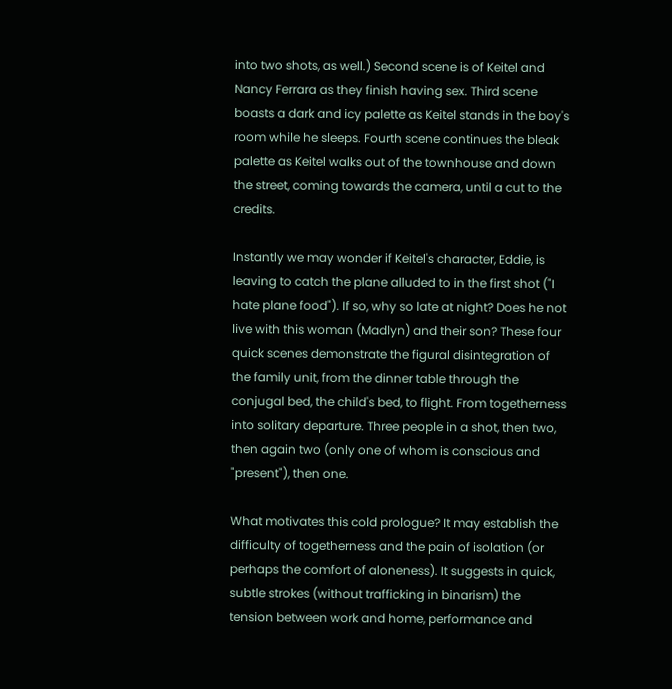into two shots, as well.) Second scene is of Keitel and Nancy Ferrara as they finish having sex. Third scene boasts a dark and icy palette as Keitel stands in the boy's room while he sleeps. Fourth scene continues the bleak palette as Keitel walks out of the townhouse and down the street, coming towards the camera, until a cut to the credits.

Instantly we may wonder if Keitel's character, Eddie, is leaving to catch the plane alluded to in the first shot ("I hate plane food"). If so, why so late at night? Does he not live with this woman (Madlyn) and their son? These four quick scenes demonstrate the figural disintegration of the family unit, from the dinner table through the conjugal bed, the child's bed, to flight. From togetherness into solitary departure. Three people in a shot, then two, then again two (only one of whom is conscious and "present"), then one.

What motivates this cold prologue? It may establish the difficulty of togetherness and the pain of isolation (or perhaps the comfort of aloneness). It suggests in quick, subtle strokes (without trafficking in binarism) the tension between work and home, performance and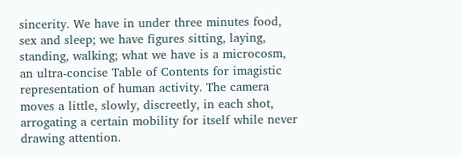sincerity. We have in under three minutes food, sex and sleep; we have figures sitting, laying, standing, walking; what we have is a microcosm, an ultra-concise Table of Contents for imagistic representation of human activity. The camera moves a little, slowly, discreetly, in each shot, arrogating a certain mobility for itself while never drawing attention.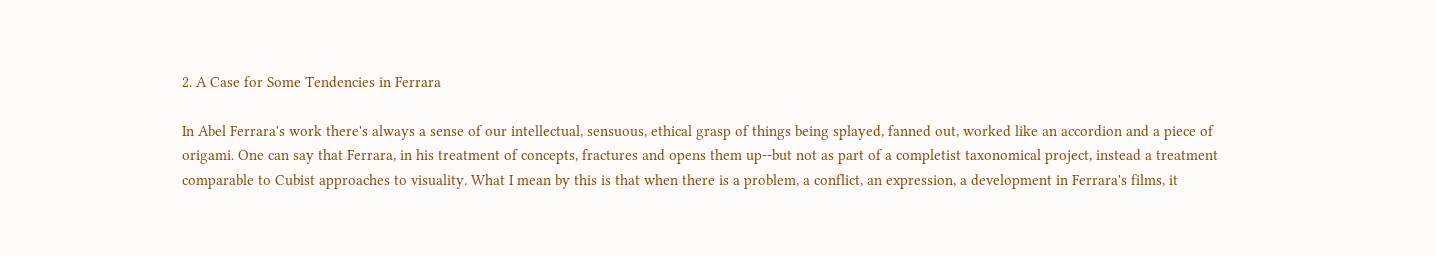2. A Case for Some Tendencies in Ferrara

In Abel Ferrara's work there's always a sense of our intellectual, sensuous, ethical grasp of things being splayed, fanned out, worked like an accordion and a piece of origami. One can say that Ferrara, in his treatment of concepts, fractures and opens them up--but not as part of a completist taxonomical project, instead a treatment comparable to Cubist approaches to visuality. What I mean by this is that when there is a problem, a conflict, an expression, a development in Ferrara's films, it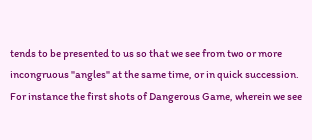tends to be presented to us so that we see from two or more incongruous "angles" at the same time, or in quick succession. For instance the first shots of Dangerous Game, wherein we see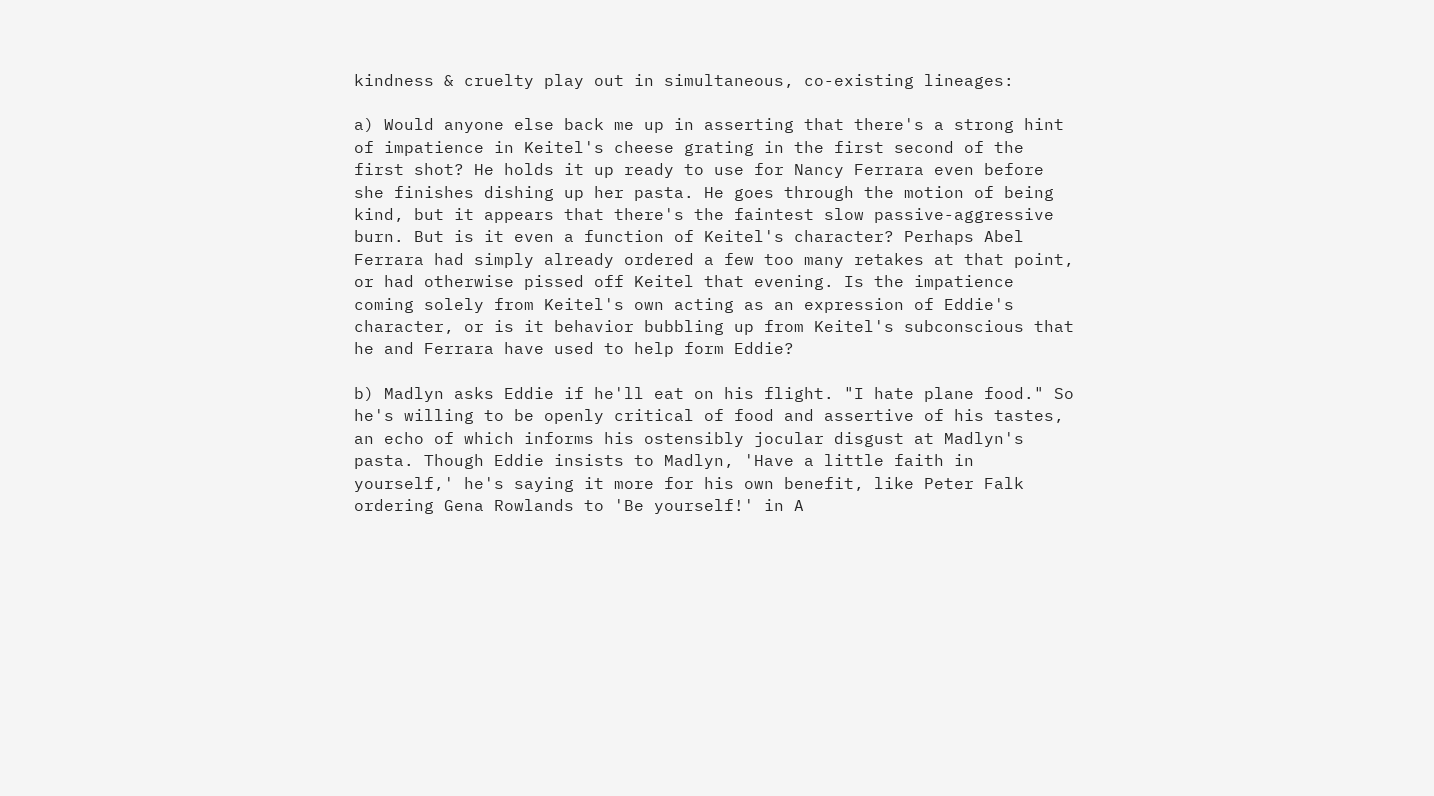kindness & cruelty play out in simultaneous, co-existing lineages:

a) Would anyone else back me up in asserting that there's a strong hint of impatience in Keitel's cheese grating in the first second of the first shot? He holds it up ready to use for Nancy Ferrara even before she finishes dishing up her pasta. He goes through the motion of being kind, but it appears that there's the faintest slow passive-aggressive burn. But is it even a function of Keitel's character? Perhaps Abel Ferrara had simply already ordered a few too many retakes at that point, or had otherwise pissed off Keitel that evening. Is the impatience coming solely from Keitel's own acting as an expression of Eddie's character, or is it behavior bubbling up from Keitel's subconscious that he and Ferrara have used to help form Eddie?

b) Madlyn asks Eddie if he'll eat on his flight. "I hate plane food." So he's willing to be openly critical of food and assertive of his tastes, an echo of which informs his ostensibly jocular disgust at Madlyn's pasta. Though Eddie insists to Madlyn, 'Have a little faith in yourself,' he's saying it more for his own benefit, like Peter Falk ordering Gena Rowlands to 'Be yourself!' in A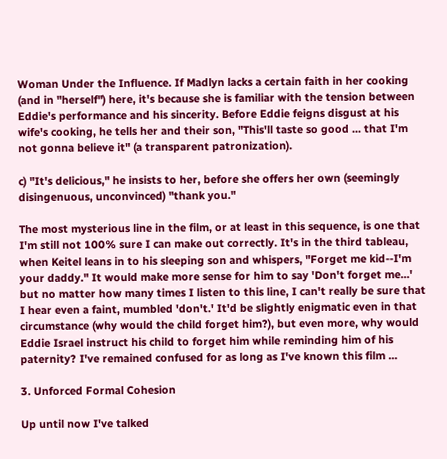Woman Under the Influence. If Madlyn lacks a certain faith in her cooking (and in "herself") here, it's because she is familiar with the tension between Eddie's performance and his sincerity. Before Eddie feigns disgust at his wife's cooking, he tells her and their son, "This'll taste so good ... that I'm not gonna believe it" (a transparent patronization).

c) "It's delicious," he insists to her, before she offers her own (seemingly disingenuous, unconvinced) "thank you."

The most mysterious line in the film, or at least in this sequence, is one that I'm still not 100% sure I can make out correctly. It's in the third tableau, when Keitel leans in to his sleeping son and whispers, "Forget me kid--I'm your daddy." It would make more sense for him to say 'Don't forget me...' but no matter how many times I listen to this line, I can't really be sure that I hear even a faint, mumbled 'don't.' It'd be slightly enigmatic even in that circumstance (why would the child forget him?), but even more, why would Eddie Israel instruct his child to forget him while reminding him of his paternity? I've remained confused for as long as I've known this film ...

3. Unforced Formal Cohesion

Up until now I've talked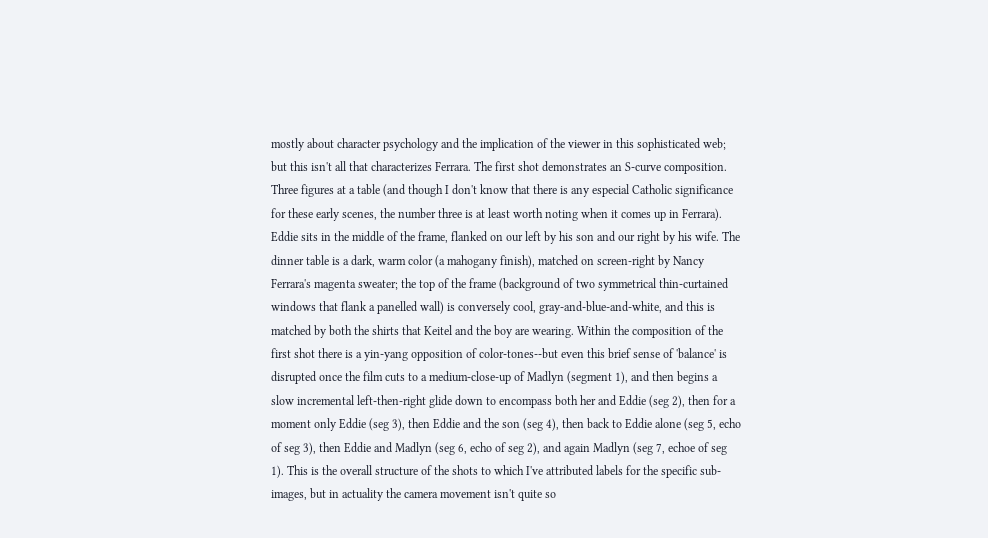mostly about character psychology and the implication of the viewer in this sophisticated web; but this isn't all that characterizes Ferrara. The first shot demonstrates an S-curve composition. Three figures at a table (and though I don't know that there is any especial Catholic significance for these early scenes, the number three is at least worth noting when it comes up in Ferrara). Eddie sits in the middle of the frame, flanked on our left by his son and our right by his wife. The dinner table is a dark, warm color (a mahogany finish), matched on screen-right by Nancy Ferrara's magenta sweater; the top of the frame (background of two symmetrical thin-curtained windows that flank a panelled wall) is conversely cool, gray-and-blue-and-white, and this is matched by both the shirts that Keitel and the boy are wearing. Within the composition of the first shot there is a yin-yang opposition of color-tones--but even this brief sense of 'balance' is disrupted once the film cuts to a medium-close-up of Madlyn (segment 1), and then begins a slow incremental left-then-right glide down to encompass both her and Eddie (seg 2), then for a moment only Eddie (seg 3), then Eddie and the son (seg 4), then back to Eddie alone (seg 5, echo of seg 3), then Eddie and Madlyn (seg 6, echo of seg 2), and again Madlyn (seg 7, echoe of seg 1). This is the overall structure of the shots to which I've attributed labels for the specific sub-images, but in actuality the camera movement isn't quite so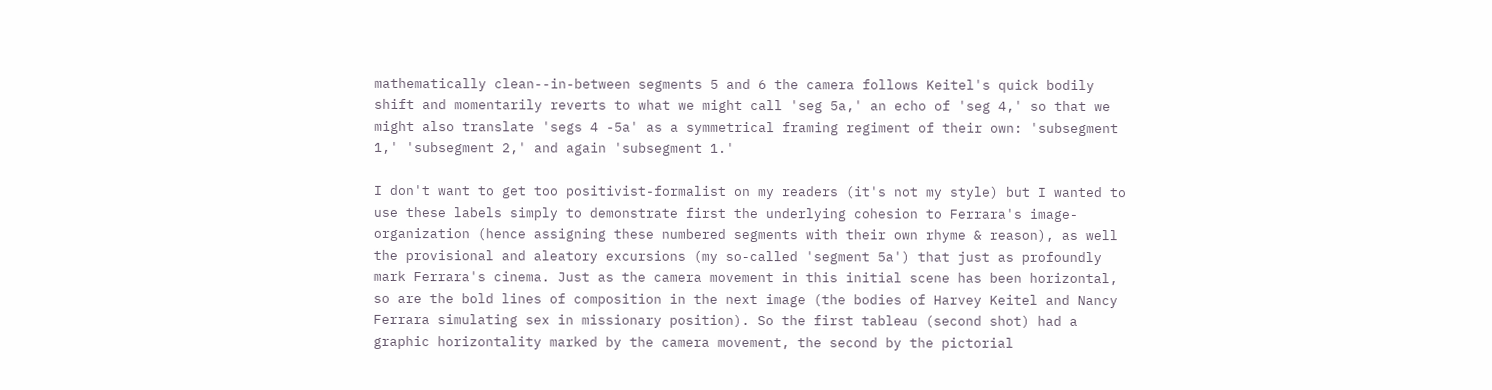mathematically clean--in-between segments 5 and 6 the camera follows Keitel's quick bodily shift and momentarily reverts to what we might call 'seg 5a,' an echo of 'seg 4,' so that we might also translate 'segs 4 -5a' as a symmetrical framing regiment of their own: 'subsegment 1,' 'subsegment 2,' and again 'subsegment 1.'

I don't want to get too positivist-formalist on my readers (it's not my style) but I wanted to use these labels simply to demonstrate first the underlying cohesion to Ferrara's image-organization (hence assigning these numbered segments with their own rhyme & reason), as well the provisional and aleatory excursions (my so-called 'segment 5a') that just as profoundly mark Ferrara's cinema. Just as the camera movement in this initial scene has been horizontal, so are the bold lines of composition in the next image (the bodies of Harvey Keitel and Nancy Ferrara simulating sex in missionary position). So the first tableau (second shot) had a graphic horizontality marked by the camera movement, the second by the pictorial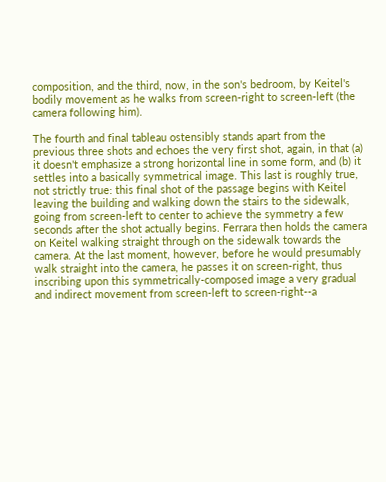composition, and the third, now, in the son's bedroom, by Keitel's bodily movement as he walks from screen-right to screen-left (the camera following him).

The fourth and final tableau ostensibly stands apart from the previous three shots and echoes the very first shot, again, in that (a) it doesn't emphasize a strong horizontal line in some form, and (b) it settles into a basically symmetrical image. This last is roughly true, not strictly true: this final shot of the passage begins with Keitel leaving the building and walking down the stairs to the sidewalk, going from screen-left to center to achieve the symmetry a few seconds after the shot actually begins. Ferrara then holds the camera on Keitel walking straight through on the sidewalk towards the camera. At the last moment, however, before he would presumably walk straight into the camera, he passes it on screen-right, thus inscribing upon this symmetrically-composed image a very gradual and indirect movement from screen-left to screen-right--a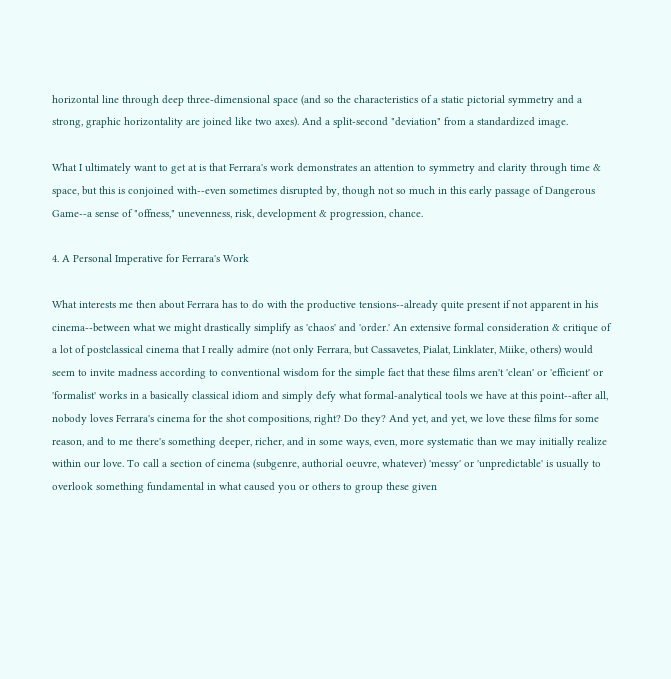horizontal line through deep three-dimensional space (and so the characteristics of a static pictorial symmetry and a strong, graphic horizontality are joined like two axes). And a split-second "deviation" from a standardized image.

What I ultimately want to get at is that Ferrara's work demonstrates an attention to symmetry and clarity through time & space, but this is conjoined with--even sometimes disrupted by, though not so much in this early passage of Dangerous Game--a sense of "offness," unevenness, risk, development & progression, chance.

4. A Personal Imperative for Ferrara's Work

What interests me then about Ferrara has to do with the productive tensions--already quite present if not apparent in his cinema--between what we might drastically simplify as 'chaos' and 'order.' An extensive formal consideration & critique of a lot of postclassical cinema that I really admire (not only Ferrara, but Cassavetes, Pialat, Linklater, Miike, others) would seem to invite madness according to conventional wisdom for the simple fact that these films aren't 'clean' or 'efficient' or 'formalist' works in a basically classical idiom and simply defy what formal-analytical tools we have at this point--after all, nobody loves Ferrara's cinema for the shot compositions, right? Do they? And yet, and yet, we love these films for some reason, and to me there's something deeper, richer, and in some ways, even, more systematic than we may initially realize within our love. To call a section of cinema (subgenre, authorial oeuvre, whatever) 'messy' or 'unpredictable' is usually to overlook something fundamental in what caused you or others to group these given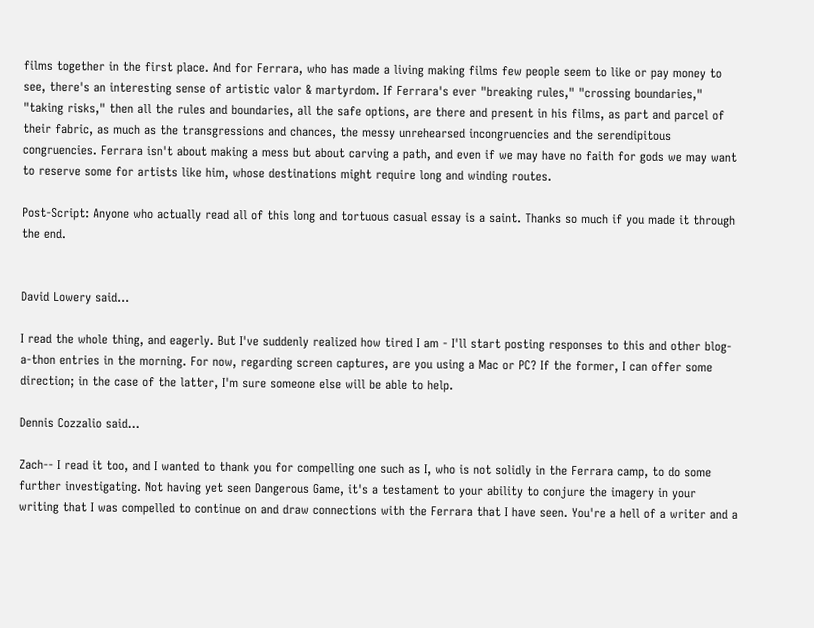films together in the first place. And for Ferrara, who has made a living making films few people seem to like or pay money to see, there's an interesting sense of artistic valor & martyrdom. If Ferrara's ever "breaking rules," "crossing boundaries," "taking risks," then all the rules and boundaries, all the safe options, are there and present in his films, as part and parcel of their fabric, as much as the transgressions and chances, the messy unrehearsed incongruencies and the serendipitous congruencies. Ferrara isn't about making a mess but about carving a path, and even if we may have no faith for gods we may want to reserve some for artists like him, whose destinations might require long and winding routes.

Post-Script: Anyone who actually read all of this long and tortuous casual essay is a saint. Thanks so much if you made it through the end.


David Lowery said...

I read the whole thing, and eagerly. But I've suddenly realized how tired I am - I'll start posting responses to this and other blog-a-thon entries in the morning. For now, regarding screen captures, are you using a Mac or PC? If the former, I can offer some direction; in the case of the latter, I'm sure someone else will be able to help.

Dennis Cozzalio said...

Zach-- I read it too, and I wanted to thank you for compelling one such as I, who is not solidly in the Ferrara camp, to do some further investigating. Not having yet seen Dangerous Game, it's a testament to your ability to conjure the imagery in your writing that I was compelled to continue on and draw connections with the Ferrara that I have seen. You're a hell of a writer and a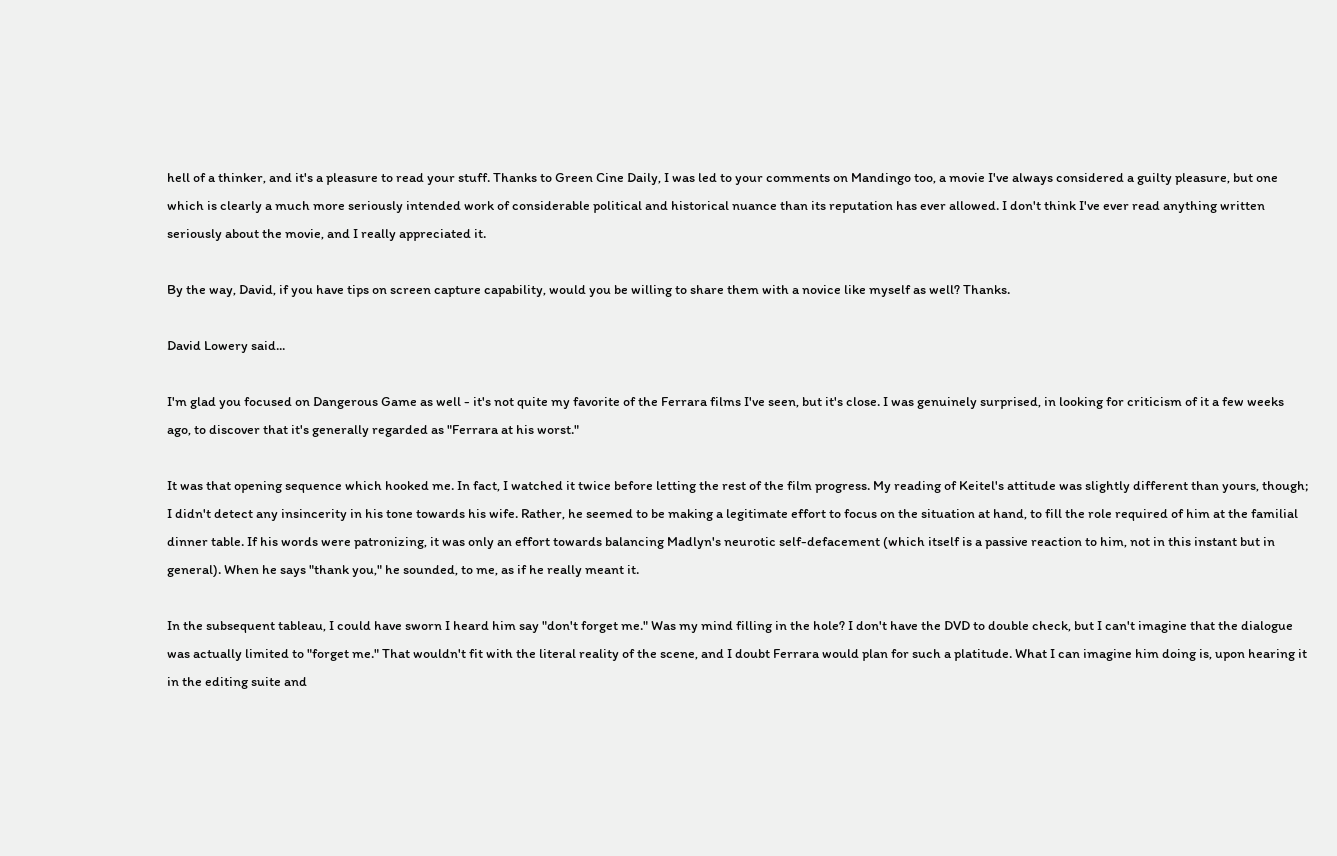hell of a thinker, and it's a pleasure to read your stuff. Thanks to Green Cine Daily, I was led to your comments on Mandingo too, a movie I've always considered a guilty pleasure, but one which is clearly a much more seriously intended work of considerable political and historical nuance than its reputation has ever allowed. I don't think I've ever read anything written seriously about the movie, and I really appreciated it.

By the way, David, if you have tips on screen capture capability, would you be willing to share them with a novice like myself as well? Thanks.

David Lowery said...

I'm glad you focused on Dangerous Game as well - it's not quite my favorite of the Ferrara films I've seen, but it's close. I was genuinely surprised, in looking for criticism of it a few weeks ago, to discover that it's generally regarded as "Ferrara at his worst."

It was that opening sequence which hooked me. In fact, I watched it twice before letting the rest of the film progress. My reading of Keitel's attitude was slightly different than yours, though; I didn't detect any insincerity in his tone towards his wife. Rather, he seemed to be making a legitimate effort to focus on the situation at hand, to fill the role required of him at the familial dinner table. If his words were patronizing, it was only an effort towards balancing Madlyn's neurotic self-defacement (which itself is a passive reaction to him, not in this instant but in general). When he says "thank you," he sounded, to me, as if he really meant it.

In the subsequent tableau, I could have sworn I heard him say "don't forget me." Was my mind filling in the hole? I don't have the DVD to double check, but I can't imagine that the dialogue was actually limited to "forget me." That wouldn't fit with the literal reality of the scene, and I doubt Ferrara would plan for such a platitude. What I can imagine him doing is, upon hearing it in the editing suite and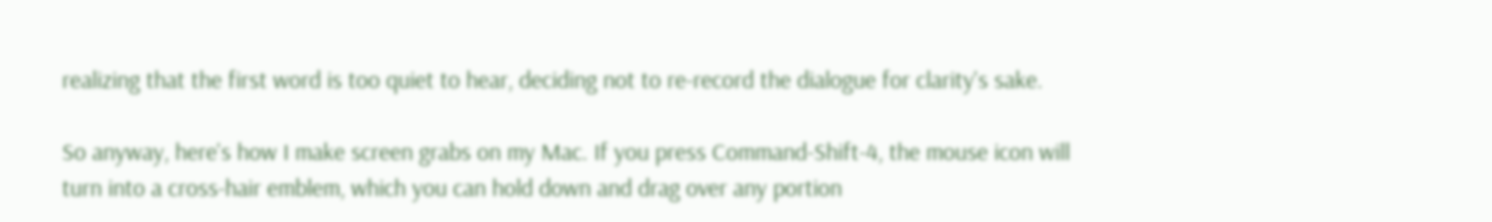realizing that the first word is too quiet to hear, deciding not to re-record the dialogue for clarity's sake.

So anyway, here's how I make screen grabs on my Mac. If you press Command-Shift-4, the mouse icon will turn into a cross-hair emblem, which you can hold down and drag over any portion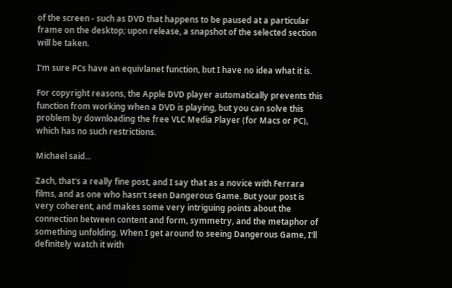of the screen - such as DVD that happens to be paused at a particular frame on the desktop; upon release, a snapshot of the selected section will be taken.

I'm sure PCs have an equivlanet function, but I have no idea what it is.

For copyright reasons, the Apple DVD player automatically prevents this function from working when a DVD is playing, but you can solve this problem by downloading the free VLC Media Player (for Macs or PC), which has no such restrictions.

Michael said...

Zach, that's a really fine post, and I say that as a novice with Ferrara films, and as one who hasn't seen Dangerous Game. But your post is very coherent, and makes some very intriguing points about the connection between content and form, symmetry, and the metaphor of something unfolding. When I get around to seeing Dangerous Game, I'll definitely watch it with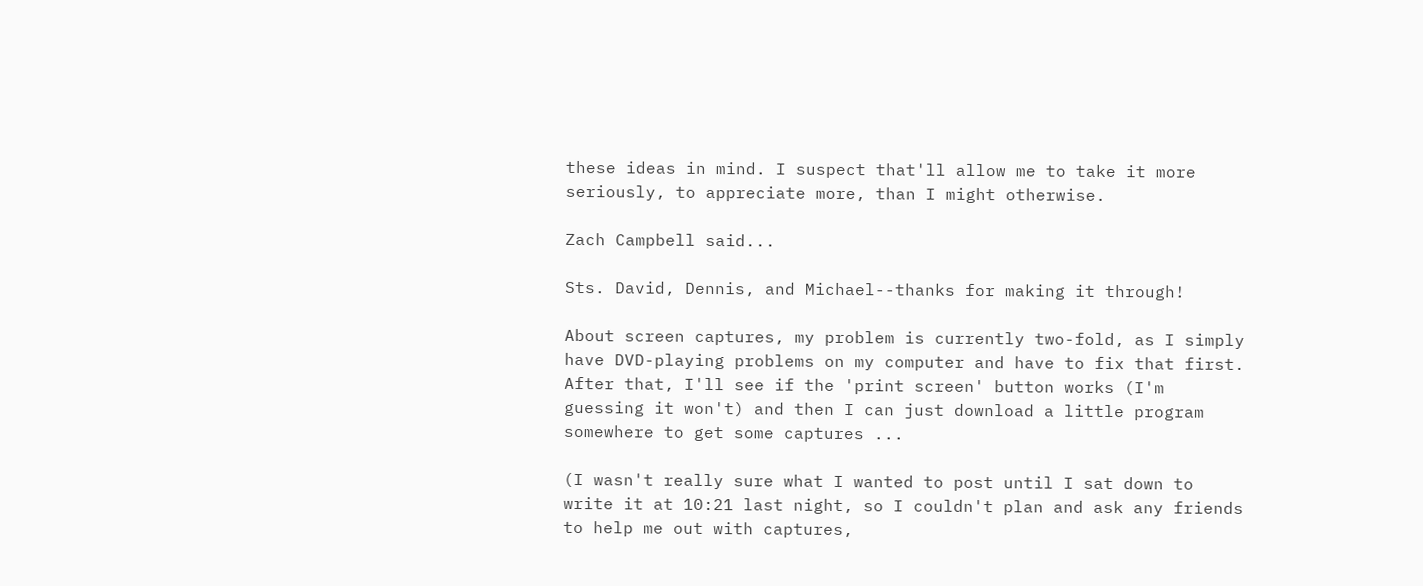these ideas in mind. I suspect that'll allow me to take it more seriously, to appreciate more, than I might otherwise.

Zach Campbell said...

Sts. David, Dennis, and Michael--thanks for making it through!

About screen captures, my problem is currently two-fold, as I simply have DVD-playing problems on my computer and have to fix that first. After that, I'll see if the 'print screen' button works (I'm guessing it won't) and then I can just download a little program somewhere to get some captures ...

(I wasn't really sure what I wanted to post until I sat down to write it at 10:21 last night, so I couldn't plan and ask any friends to help me out with captures,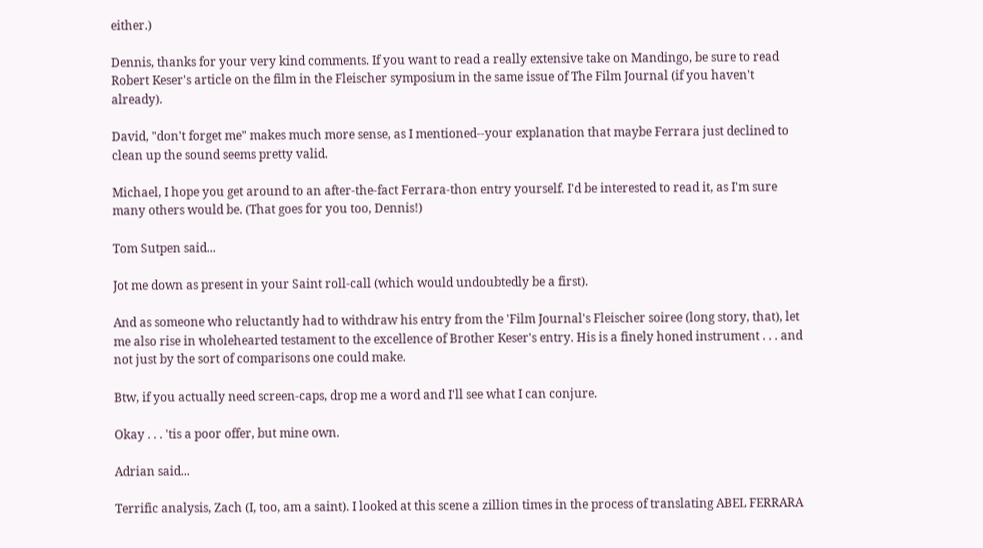either.)

Dennis, thanks for your very kind comments. If you want to read a really extensive take on Mandingo, be sure to read Robert Keser's article on the film in the Fleischer symposium in the same issue of The Film Journal (if you haven't already).

David, "don't forget me" makes much more sense, as I mentioned--your explanation that maybe Ferrara just declined to clean up the sound seems pretty valid.

Michael, I hope you get around to an after-the-fact Ferrara-thon entry yourself. I'd be interested to read it, as I'm sure many others would be. (That goes for you too, Dennis!)

Tom Sutpen said...

Jot me down as present in your Saint roll-call (which would undoubtedly be a first).

And as someone who reluctantly had to withdraw his entry from the 'Film Journal's Fleischer soiree (long story, that), let me also rise in wholehearted testament to the excellence of Brother Keser's entry. His is a finely honed instrument . . . and not just by the sort of comparisons one could make.

Btw, if you actually need screen-caps, drop me a word and I'll see what I can conjure.

Okay . . . 'tis a poor offer, but mine own.

Adrian said...

Terrific analysis, Zach (I, too, am a saint). I looked at this scene a zillion times in the process of translating ABEL FERRARA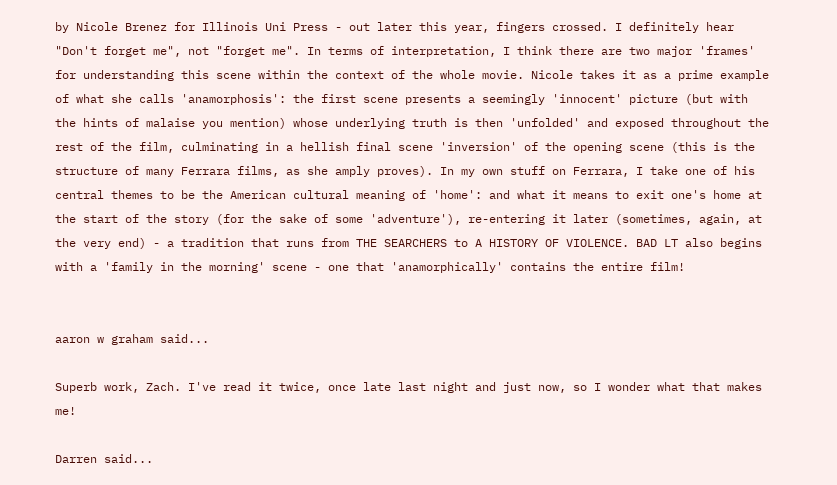by Nicole Brenez for Illinois Uni Press - out later this year, fingers crossed. I definitely hear "Don't forget me", not "forget me". In terms of interpretation, I think there are two major 'frames' for understanding this scene within the context of the whole movie. Nicole takes it as a prime example of what she calls 'anamorphosis': the first scene presents a seemingly 'innocent' picture (but with the hints of malaise you mention) whose underlying truth is then 'unfolded' and exposed throughout the rest of the film, culminating in a hellish final scene 'inversion' of the opening scene (this is the structure of many Ferrara films, as she amply proves). In my own stuff on Ferrara, I take one of his central themes to be the American cultural meaning of 'home': and what it means to exit one's home at the start of the story (for the sake of some 'adventure'), re-entering it later (sometimes, again, at the very end) - a tradition that runs from THE SEARCHERS to A HISTORY OF VIOLENCE. BAD LT also begins with a 'family in the morning' scene - one that 'anamorphically' contains the entire film!


aaron w graham said...

Superb work, Zach. I've read it twice, once late last night and just now, so I wonder what that makes me!

Darren said...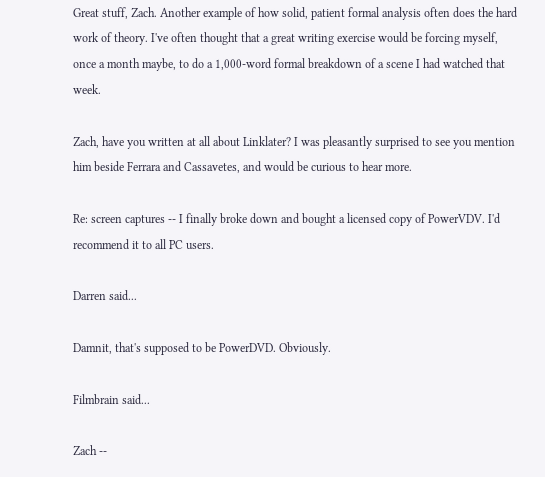Great stuff, Zach. Another example of how solid, patient formal analysis often does the hard work of theory. I've often thought that a great writing exercise would be forcing myself, once a month maybe, to do a 1,000-word formal breakdown of a scene I had watched that week.

Zach, have you written at all about Linklater? I was pleasantly surprised to see you mention him beside Ferrara and Cassavetes, and would be curious to hear more.

Re: screen captures -- I finally broke down and bought a licensed copy of PowerVDV. I'd recommend it to all PC users.

Darren said...

Damnit, that's supposed to be PowerDVD. Obviously.

Filmbrain said...

Zach --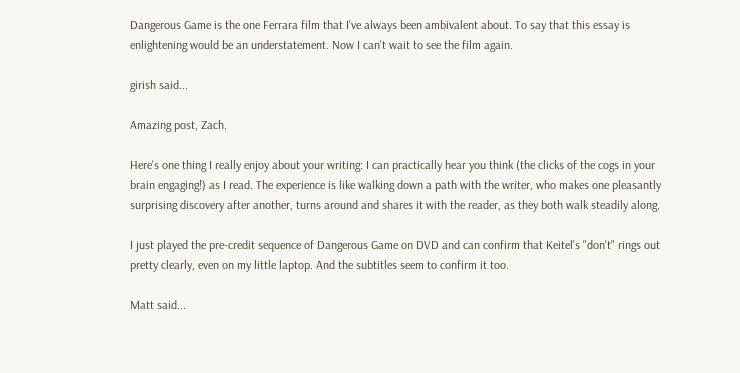Dangerous Game is the one Ferrara film that I've always been ambivalent about. To say that this essay is enlightening would be an understatement. Now I can't wait to see the film again.

girish said...

Amazing post, Zach.

Here's one thing I really enjoy about your writing: I can practically hear you think (the clicks of the cogs in your brain engaging!) as I read. The experience is like walking down a path with the writer, who makes one pleasantly surprising discovery after another, turns around and shares it with the reader, as they both walk steadily along.

I just played the pre-credit sequence of Dangerous Game on DVD and can confirm that Keitel's "don't" rings out pretty clearly, even on my little laptop. And the subtitles seem to confirm it too.

Matt said...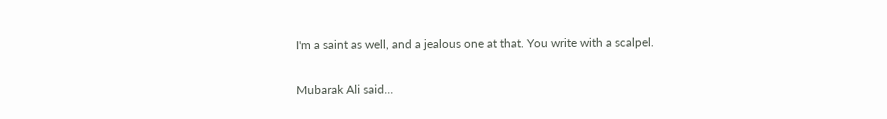I'm a saint as well, and a jealous one at that. You write with a scalpel.

Mubarak Ali said...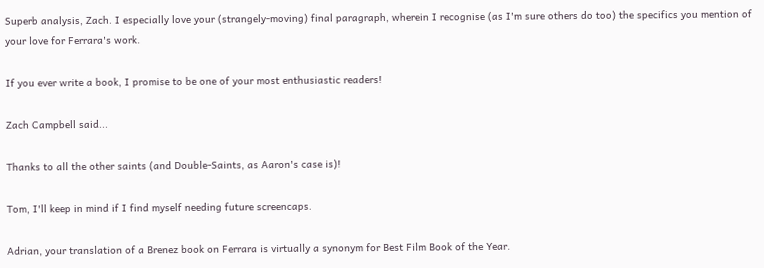Superb analysis, Zach. I especially love your (strangely-moving) final paragraph, wherein I recognise (as I'm sure others do too) the specifics you mention of your love for Ferrara's work.

If you ever write a book, I promise to be one of your most enthusiastic readers!

Zach Campbell said...

Thanks to all the other saints (and Double-Saints, as Aaron's case is)!

Tom, I'll keep in mind if I find myself needing future screencaps.

Adrian, your translation of a Brenez book on Ferrara is virtually a synonym for Best Film Book of the Year.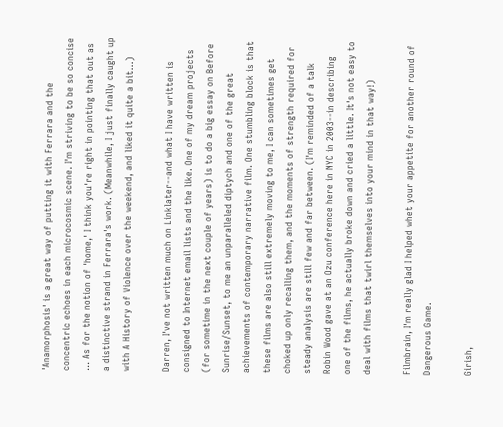'Anamorphosis' is a great way of putting it with Ferrara and the concentric echoes in each microcosmic scene. I'm striving to be so concise ... As for the notion of 'home,' I think you're right in pointing that out as a distinctive strand in Ferrara's work. (Meanwhile, I just finally caught up with A History of Violence over the weekend, and liked it quite a bit...)

Darren, I've not written much on Linklater--and what I have written is consigned to Internet email lists and the like. One of my dream projects (for sometime in the next couple of years) is to do a big essay on Before Sunrise/Sunset, to me an unparalleled diptych and one of the great achievements of contemporary narrative film. One stumbling block is that these films are also still extremely moving to me, I can sometimes get choked up only recalling them, and the moments of strength required for steady analysis are still few and far between. (I'm reminded of a talk Robin Wood gave at an Ozu conference here in NYC in 2003--in describing one of the films, he actually broke down and cried a little. It's not easy to deal with films that twirl themselves into your mind in that way!)

Filmbrain, I'm really glad I helped whet your appetite for another round of Dangerous Game.

Girish,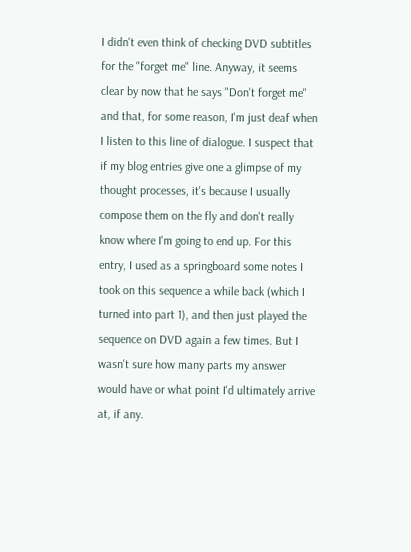I didn't even think of checking DVD subtitles for the "forget me" line. Anyway, it seems clear by now that he says "Don't forget me" and that, for some reason, I'm just deaf when I listen to this line of dialogue. I suspect that if my blog entries give one a glimpse of my thought processes, it's because I usually compose them on the fly and don't really know where I'm going to end up. For this entry, I used as a springboard some notes I took on this sequence a while back (which I turned into part 1), and then just played the sequence on DVD again a few times. But I wasn't sure how many parts my answer would have or what point I'd ultimately arrive at, if any.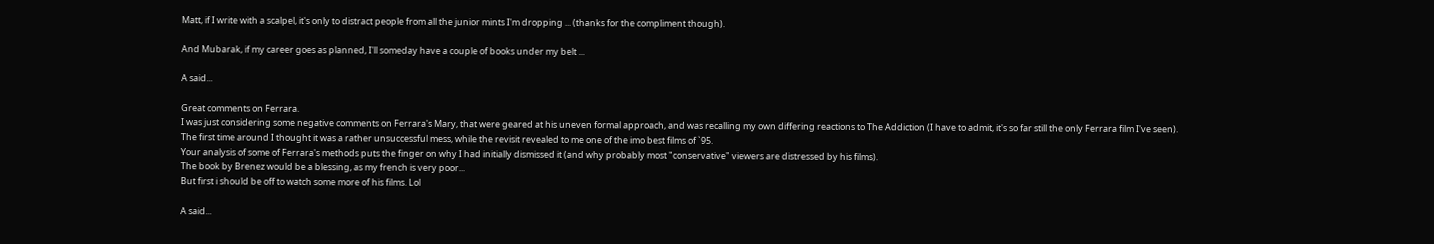Matt, if I write with a scalpel, it's only to distract people from all the junior mints I'm dropping ... (thanks for the compliment though).

And Mubarak, if my career goes as planned, I'll someday have a couple of books under my belt ...

A said...

Great comments on Ferrara.
I was just considering some negative comments on Ferrara's Mary, that were geared at his uneven formal approach, and was recalling my own differing reactions to The Addiction (I have to admit, it's so far still the only Ferrara film I've seen).
The first time around I thought it was a rather unsuccessful mess, while the revisit revealed to me one of the imo best films of `95.
Your analysis of some of Ferrara's methods puts the finger on why I had initially dismissed it (and why probably most "conservative" viewers are distressed by his films).
The book by Brenez would be a blessing, as my french is very poor...
But first i should be off to watch some more of his films. Lol

A said...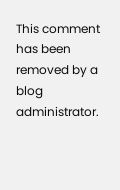This comment has been removed by a blog administrator.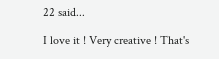22 said...

I love it ! Very creative ! That's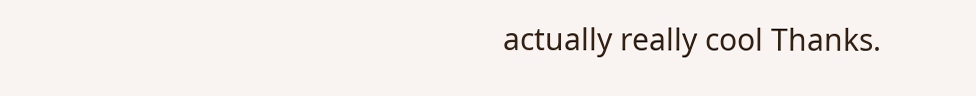actually really cool Thanks.